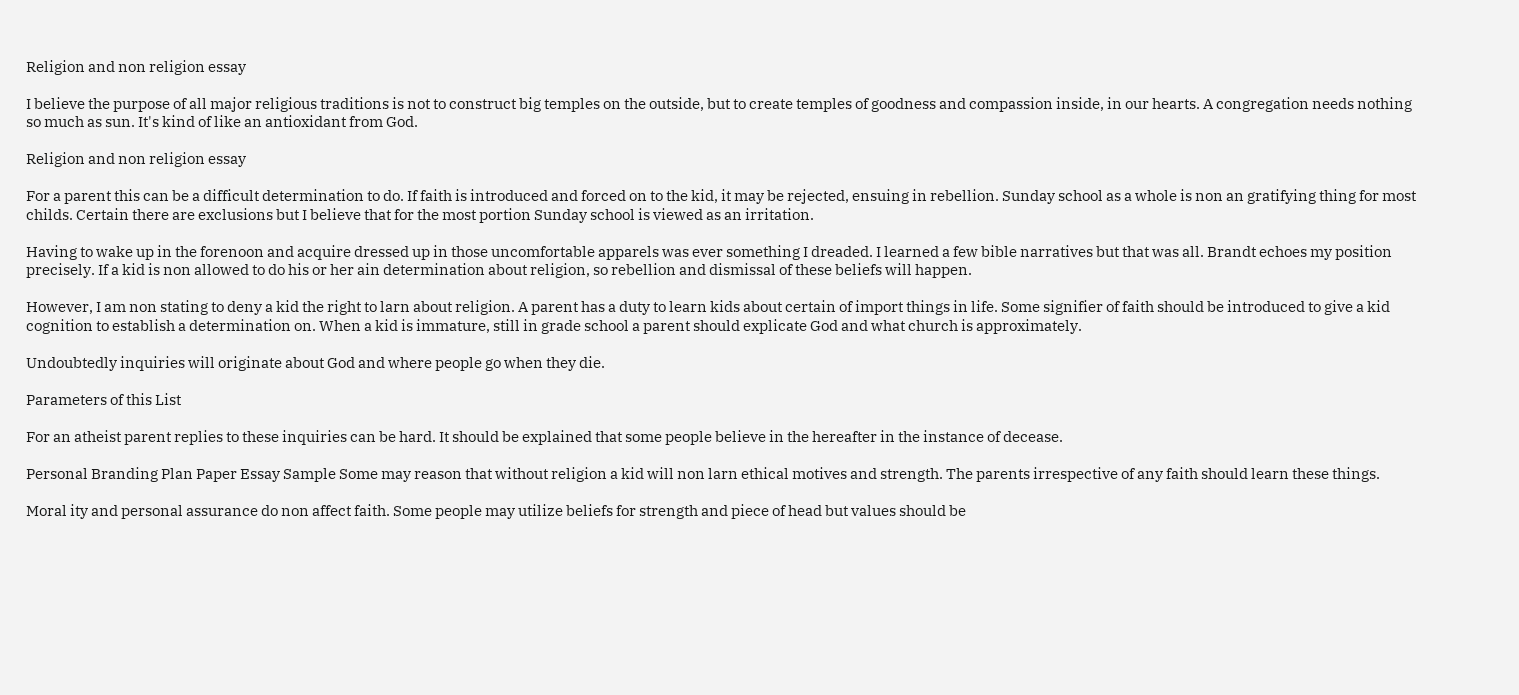Religion and non religion essay

I believe the purpose of all major religious traditions is not to construct big temples on the outside, but to create temples of goodness and compassion inside, in our hearts. A congregation needs nothing so much as sun. It's kind of like an antioxidant from God.

Religion and non religion essay

For a parent this can be a difficult determination to do. If faith is introduced and forced on to the kid, it may be rejected, ensuing in rebellion. Sunday school as a whole is non an gratifying thing for most childs. Certain there are exclusions but I believe that for the most portion Sunday school is viewed as an irritation.

Having to wake up in the forenoon and acquire dressed up in those uncomfortable apparels was ever something I dreaded. I learned a few bible narratives but that was all. Brandt echoes my position precisely. If a kid is non allowed to do his or her ain determination about religion, so rebellion and dismissal of these beliefs will happen.

However, I am non stating to deny a kid the right to larn about religion. A parent has a duty to learn kids about certain of import things in life. Some signifier of faith should be introduced to give a kid cognition to establish a determination on. When a kid is immature, still in grade school a parent should explicate God and what church is approximately.

Undoubtedly inquiries will originate about God and where people go when they die.

Parameters of this List

For an atheist parent replies to these inquiries can be hard. It should be explained that some people believe in the hereafter in the instance of decease.

Personal Branding Plan Paper Essay Sample Some may reason that without religion a kid will non larn ethical motives and strength. The parents irrespective of any faith should learn these things.

Moral ity and personal assurance do non affect faith. Some people may utilize beliefs for strength and piece of head but values should be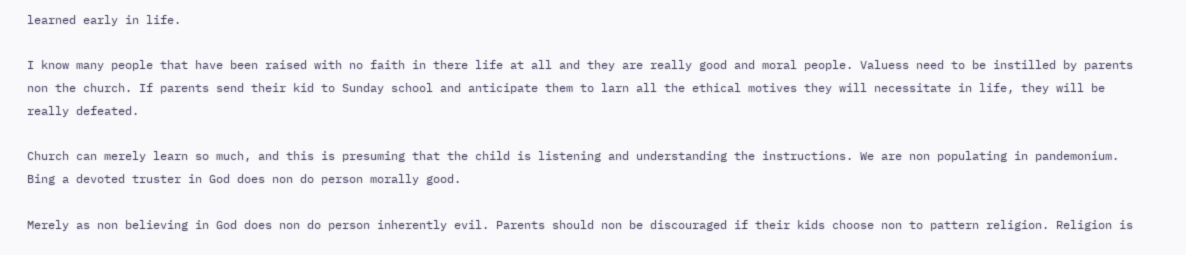learned early in life.

I know many people that have been raised with no faith in there life at all and they are really good and moral people. Valuess need to be instilled by parents non the church. If parents send their kid to Sunday school and anticipate them to larn all the ethical motives they will necessitate in life, they will be really defeated.

Church can merely learn so much, and this is presuming that the child is listening and understanding the instructions. We are non populating in pandemonium. Bing a devoted truster in God does non do person morally good.

Merely as non believing in God does non do person inherently evil. Parents should non be discouraged if their kids choose non to pattern religion. Religion is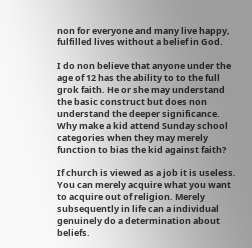non for everyone and many live happy, fulfilled lives without a belief in God.

I do non believe that anyone under the age of 12 has the ability to to the full grok faith. He or she may understand the basic construct but does non understand the deeper significance. Why make a kid attend Sunday school categories when they may merely function to bias the kid against faith?

If church is viewed as a job it is useless. You can merely acquire what you want to acquire out of religion. Merely subsequently in life can a individual genuinely do a determination about beliefs.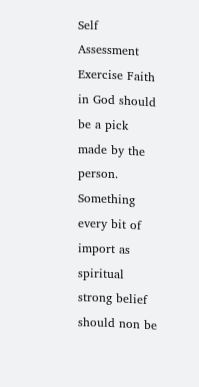Self Assessment Exercise Faith in God should be a pick made by the person. Something every bit of import as spiritual strong belief should non be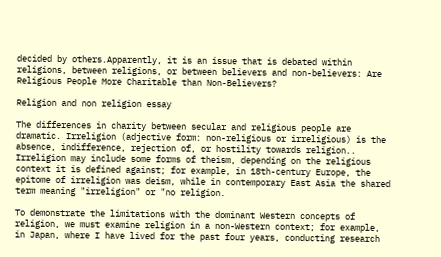decided by others.Apparently, it is an issue that is debated within religions, between religions, or between believers and non-believers: Are Religious People More Charitable than Non-Believers?

Religion and non religion essay

The differences in charity between secular and religious people are dramatic. Irreligion (adjective form: non-religious or irreligious) is the absence, indifference, rejection of, or hostility towards religion.. Irreligion may include some forms of theism, depending on the religious context it is defined against; for example, in 18th-century Europe, the epitome of irreligion was deism, while in contemporary East Asia the shared term meaning "irreligion" or "no religion.

To demonstrate the limitations with the dominant Western concepts of religion, we must examine religion in a non-Western context; for example, in Japan, where I have lived for the past four years, conducting research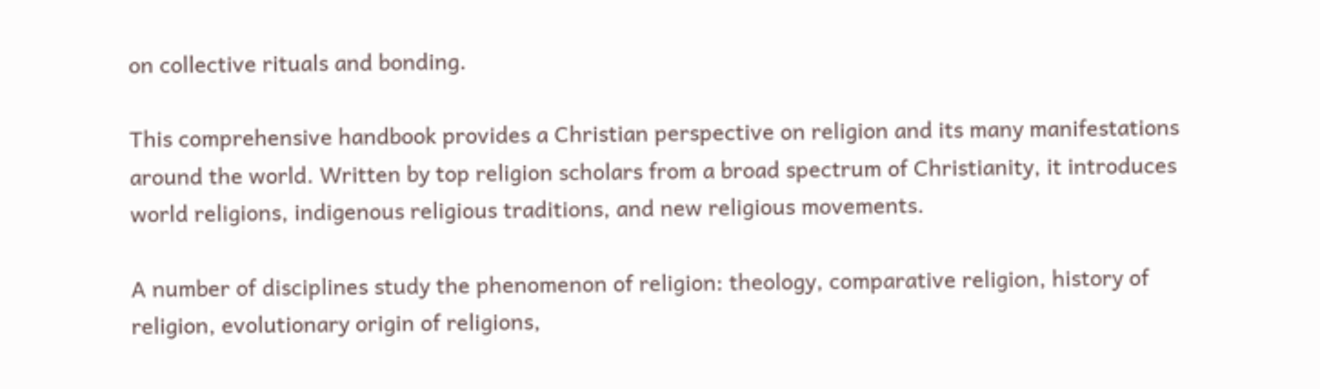on collective rituals and bonding.

This comprehensive handbook provides a Christian perspective on religion and its many manifestations around the world. Written by top religion scholars from a broad spectrum of Christianity, it introduces world religions, indigenous religious traditions, and new religious movements.

A number of disciplines study the phenomenon of religion: theology, comparative religion, history of religion, evolutionary origin of religions,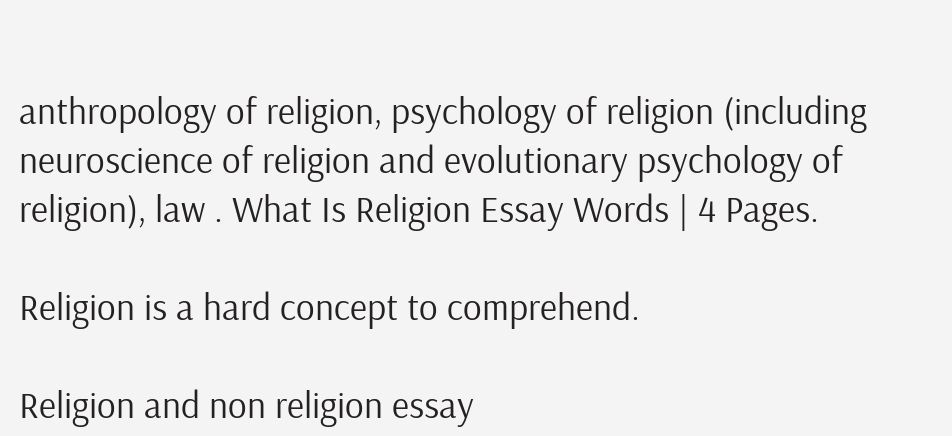anthropology of religion, psychology of religion (including neuroscience of religion and evolutionary psychology of religion), law . What Is Religion Essay Words | 4 Pages.

Religion is a hard concept to comprehend.

Religion and non religion essay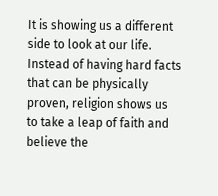It is showing us a different side to look at our life. Instead of having hard facts that can be physically proven, religion shows us to take a leap of faith and believe the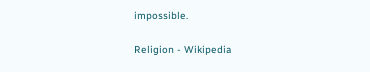impossible.

Religion - Wikipedia